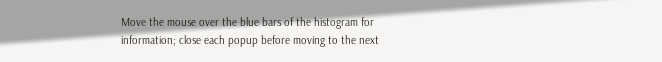Move the mouse over the blue bars of the histogram for information; close each popup before moving to the next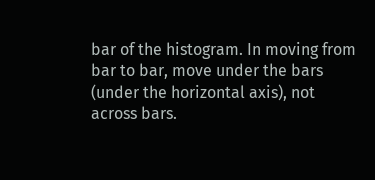bar of the histogram. In moving from bar to bar, move under the bars (under the horizontal axis), not across bars.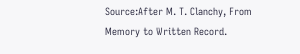Source:After M. T. Clanchy, From Memory to Written Record.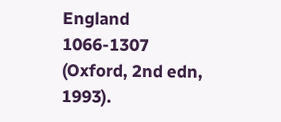England 1066-1307 (Oxford, 2nd edn, 1993).